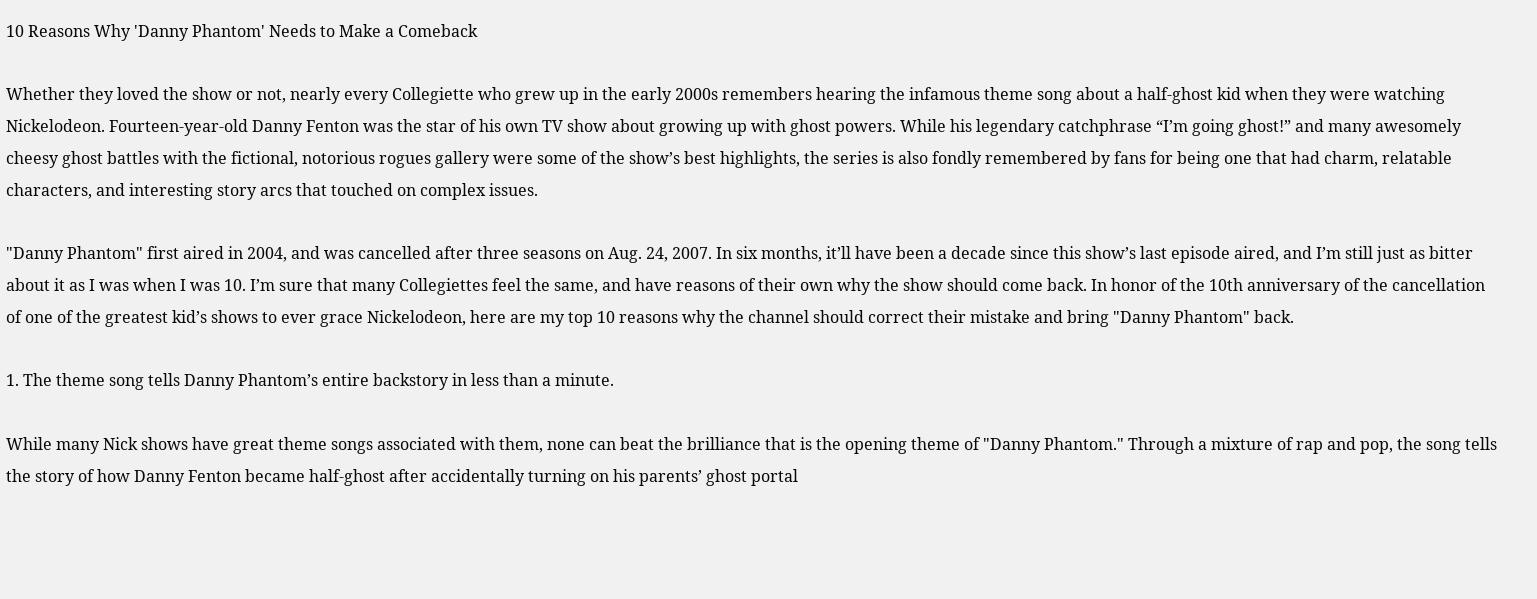10 Reasons Why 'Danny Phantom' Needs to Make a Comeback

Whether they loved the show or not, nearly every Collegiette who grew up in the early 2000s remembers hearing the infamous theme song about a half-ghost kid when they were watching Nickelodeon. Fourteen-year-old Danny Fenton was the star of his own TV show about growing up with ghost powers. While his legendary catchphrase “I’m going ghost!” and many awesomely cheesy ghost battles with the fictional, notorious rogues gallery were some of the show’s best highlights, the series is also fondly remembered by fans for being one that had charm, relatable characters, and interesting story arcs that touched on complex issues.

"Danny Phantom" first aired in 2004, and was cancelled after three seasons on Aug. 24, 2007. In six months, it’ll have been a decade since this show’s last episode aired, and I’m still just as bitter about it as I was when I was 10. I’m sure that many Collegiettes feel the same, and have reasons of their own why the show should come back. In honor of the 10th anniversary of the cancellation of one of the greatest kid’s shows to ever grace Nickelodeon, here are my top 10 reasons why the channel should correct their mistake and bring "Danny Phantom" back.

1. The theme song tells Danny Phantom’s entire backstory in less than a minute.

While many Nick shows have great theme songs associated with them, none can beat the brilliance that is the opening theme of "Danny Phantom." Through a mixture of rap and pop, the song tells the story of how Danny Fenton became half-ghost after accidentally turning on his parents’ ghost portal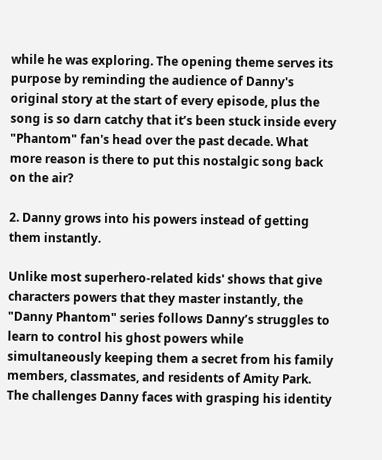while he was exploring. The opening theme serves its purpose by reminding the audience of Danny's original story at the start of every episode, plus the song is so darn catchy that it’s been stuck inside every "Phantom" fan's head over the past decade. What more reason is there to put this nostalgic song back on the air?

2. Danny grows into his powers instead of getting them instantly.

Unlike most superhero-related kids' shows that give characters powers that they master instantly, the "Danny Phantom" series follows Danny’s struggles to learn to control his ghost powers while simultaneously keeping them a secret from his family members, classmates, and residents of Amity Park. The challenges Danny faces with grasping his identity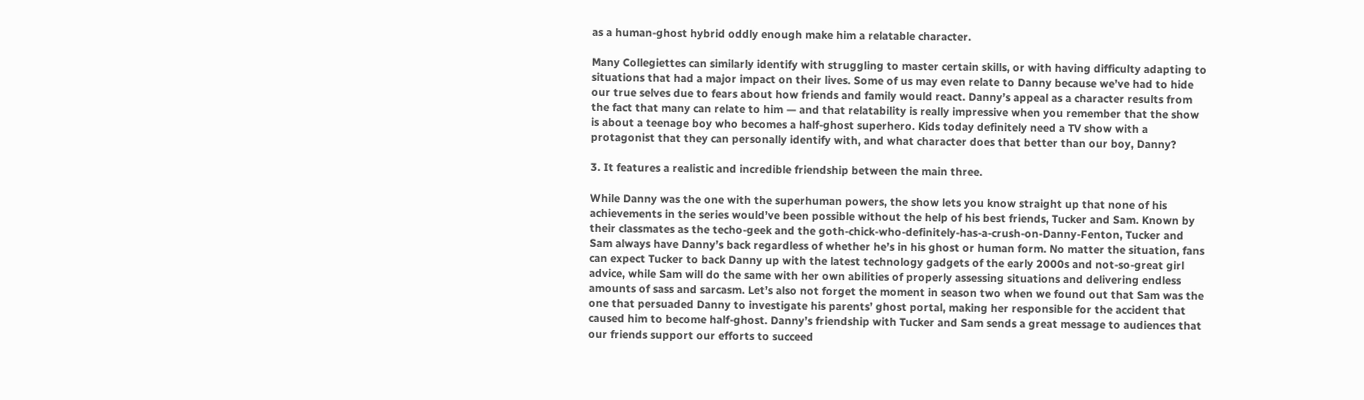as a human-ghost hybrid oddly enough make him a relatable character.

Many Collegiettes can similarly identify with struggling to master certain skills, or with having difficulty adapting to situations that had a major impact on their lives. Some of us may even relate to Danny because we’ve had to hide our true selves due to fears about how friends and family would react. Danny’s appeal as a character results from the fact that many can relate to him — and that relatability is really impressive when you remember that the show is about a teenage boy who becomes a half-ghost superhero. Kids today definitely need a TV show with a protagonist that they can personally identify with, and what character does that better than our boy, Danny?

3. It features a realistic and incredible friendship between the main three.

While Danny was the one with the superhuman powers, the show lets you know straight up that none of his achievements in the series would’ve been possible without the help of his best friends, Tucker and Sam. Known by their classmates as the techo-geek and the goth-chick-who-definitely-has-a-crush-on-Danny-Fenton, Tucker and Sam always have Danny’s back regardless of whether he’s in his ghost or human form. No matter the situation, fans can expect Tucker to back Danny up with the latest technology gadgets of the early 2000s and not-so-great girl advice, while Sam will do the same with her own abilities of properly assessing situations and delivering endless amounts of sass and sarcasm. Let’s also not forget the moment in season two when we found out that Sam was the one that persuaded Danny to investigate his parents’ ghost portal, making her responsible for the accident that caused him to become half-ghost. Danny’s friendship with Tucker and Sam sends a great message to audiences that our friends support our efforts to succeed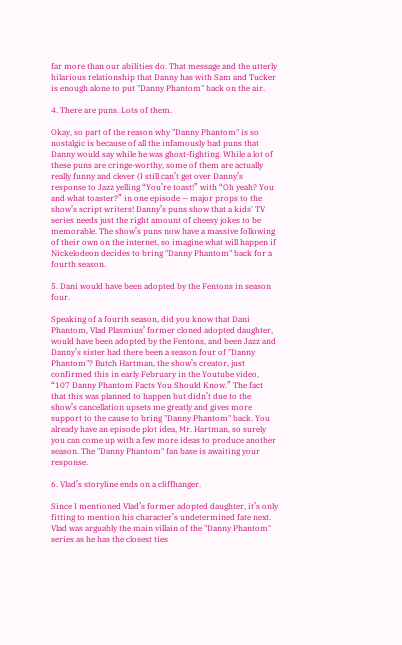far more than our abilities do. That message and the utterly hilarious relationship that Danny has with Sam and Tucker is enough alone to put "Danny Phantom" back on the air.

4. There are puns. Lots of them.

Okay, so part of the reason why "Danny Phantom" is so nostalgic is because of all the infamously bad puns that Danny would say while he was ghost-fighting. While a lot of these puns are cringe-worthy, some of them are actually really funny and clever (I still can’t get over Danny’s response to Jazz yelling “You’re toast!” with “Oh yeah? You and what toaster?” in one episode — major props to the show’s script writers! Danny’s puns show that a kids' TV series needs just the right amount of cheesy jokes to be memorable. The show’s puns now have a massive following of their own on the internet, so imagine what will happen if Nickelodeon decides to bring "Danny Phantom" back for a fourth season.

5. Dani would have been adopted by the Fentons in season four.

Speaking of a fourth season, did you know that Dani Phantom, Vlad Plasmius’ former cloned adopted daughter, would have been adopted by the Fentons, and been Jazz and Danny’s sister had there been a season four of "Danny Phantom"? Butch Hartman, the show’s creator, just confirmed this in early February in the Youtube video, “107 Danny Phantom Facts You Should Know.” The fact that this was planned to happen but didn’t due to the show’s cancellation upsets me greatly and gives more support to the cause to bring "Danny Phantom" back. You already have an episode plot idea, Mr. Hartman, so surely you can come up with a few more ideas to produce another season. The "Danny Phantom" fan base is awaiting your response.

6. Vlad’s storyline ends on a cliffhanger.

Since I mentioned Vlad’s former adopted daughter, it’s only fitting to mention his character’s undetermined fate next. Vlad was arguably the main villain of the "Danny Phantom" series as he has the closest ties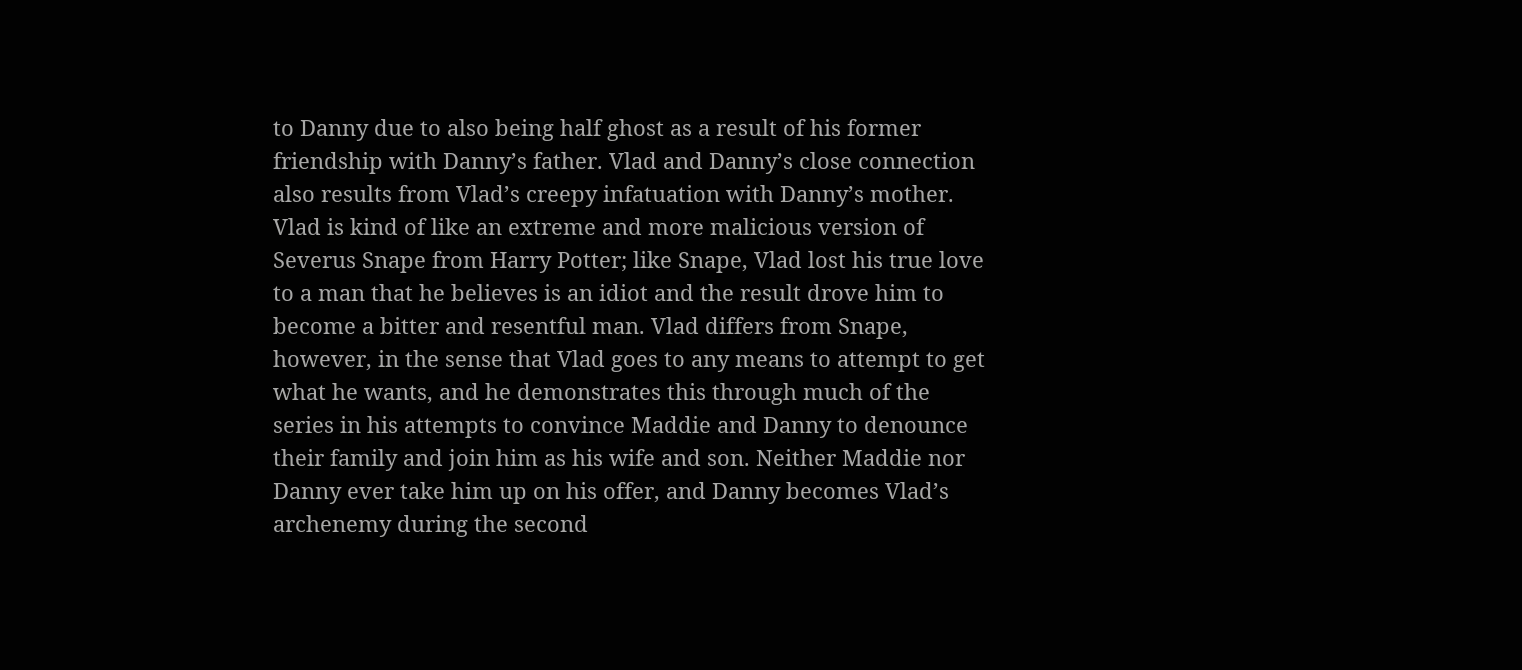to Danny due to also being half ghost as a result of his former friendship with Danny’s father. Vlad and Danny’s close connection also results from Vlad’s creepy infatuation with Danny’s mother. Vlad is kind of like an extreme and more malicious version of Severus Snape from Harry Potter; like Snape, Vlad lost his true love to a man that he believes is an idiot and the result drove him to become a bitter and resentful man. Vlad differs from Snape, however, in the sense that Vlad goes to any means to attempt to get what he wants, and he demonstrates this through much of the series in his attempts to convince Maddie and Danny to denounce their family and join him as his wife and son. Neither Maddie nor Danny ever take him up on his offer, and Danny becomes Vlad’s archenemy during the second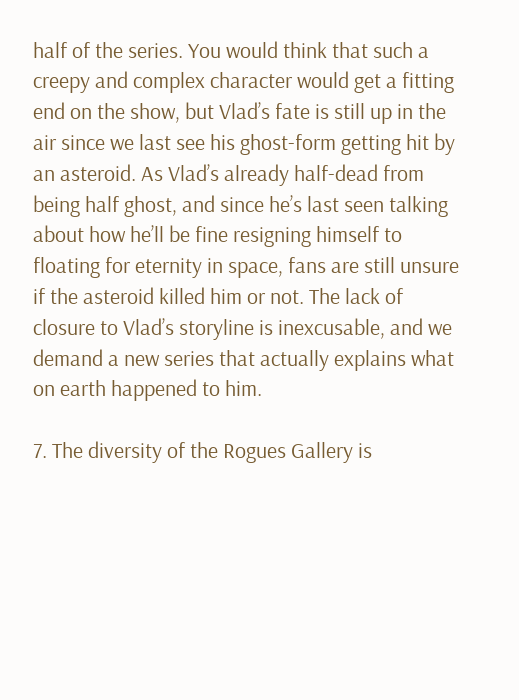half of the series. You would think that such a creepy and complex character would get a fitting end on the show, but Vlad’s fate is still up in the air since we last see his ghost-form getting hit by an asteroid. As Vlad’s already half-dead from being half ghost, and since he’s last seen talking about how he’ll be fine resigning himself to floating for eternity in space, fans are still unsure if the asteroid killed him or not. The lack of closure to Vlad’s storyline is inexcusable, and we demand a new series that actually explains what on earth happened to him.

7. The diversity of the Rogues Gallery is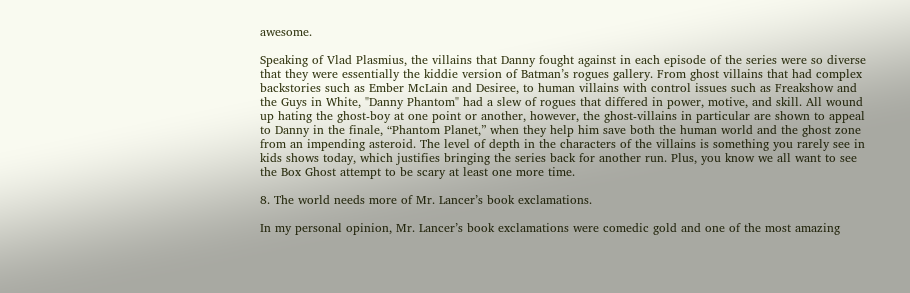awesome.

Speaking of Vlad Plasmius, the villains that Danny fought against in each episode of the series were so diverse that they were essentially the kiddie version of Batman’s rogues gallery. From ghost villains that had complex backstories such as Ember McLain and Desiree, to human villains with control issues such as Freakshow and the Guys in White, "Danny Phantom" had a slew of rogues that differed in power, motive, and skill. All wound up hating the ghost-boy at one point or another, however, the ghost-villains in particular are shown to appeal to Danny in the finale, “Phantom Planet,” when they help him save both the human world and the ghost zone from an impending asteroid. The level of depth in the characters of the villains is something you rarely see in kids shows today, which justifies bringing the series back for another run. Plus, you know we all want to see the Box Ghost attempt to be scary at least one more time.

8. The world needs more of Mr. Lancer’s book exclamations.

In my personal opinion, Mr. Lancer’s book exclamations were comedic gold and one of the most amazing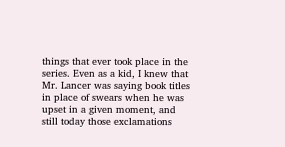things that ever took place in the series. Even as a kid, I knew that Mr. Lancer was saying book titles in place of swears when he was upset in a given moment, and still today those exclamations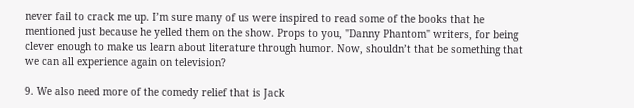never fail to crack me up. I’m sure many of us were inspired to read some of the books that he mentioned just because he yelled them on the show. Props to you, "Danny Phantom" writers, for being clever enough to make us learn about literature through humor. Now, shouldn’t that be something that we can all experience again on television?

9. We also need more of the comedy relief that is Jack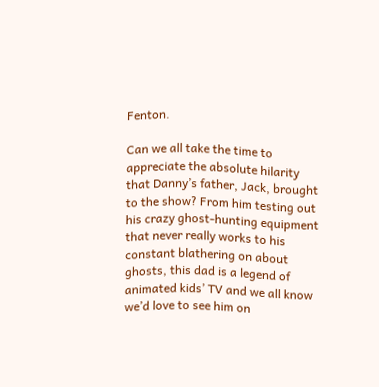Fenton.

Can we all take the time to appreciate the absolute hilarity that Danny’s father, Jack, brought to the show? From him testing out his crazy ghost-hunting equipment that never really works to his constant blathering on about ghosts, this dad is a legend of animated kids’ TV and we all know we’d love to see him on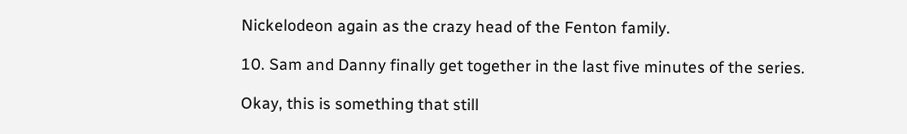Nickelodeon again as the crazy head of the Fenton family.

10. Sam and Danny finally get together in the last five minutes of the series.

Okay, this is something that still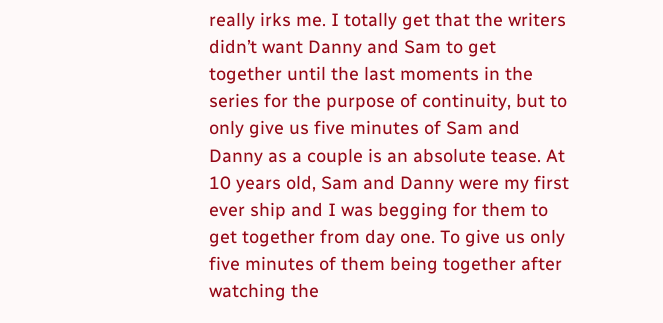really irks me. I totally get that the writers didn’t want Danny and Sam to get together until the last moments in the series for the purpose of continuity, but to only give us five minutes of Sam and Danny as a couple is an absolute tease. At 10 years old, Sam and Danny were my first ever ship and I was begging for them to get together from day one. To give us only five minutes of them being together after watching the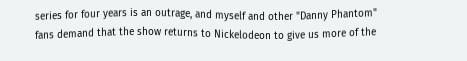series for four years is an outrage, and myself and other "Danny Phantom" fans demand that the show returns to Nickelodeon to give us more of the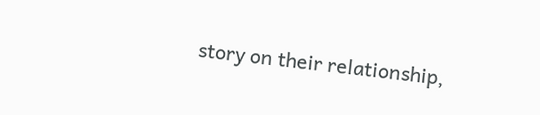story on their relationship,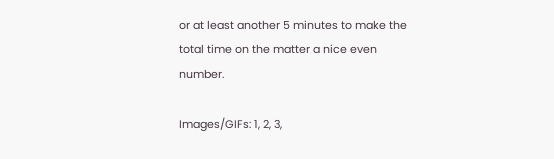or at least another 5 minutes to make the total time on the matter a nice even number.

Images/GIFs: 1, 2, 3,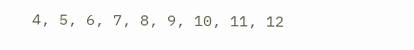4, 5, 6, 7, 8, 9, 10, 11, 12